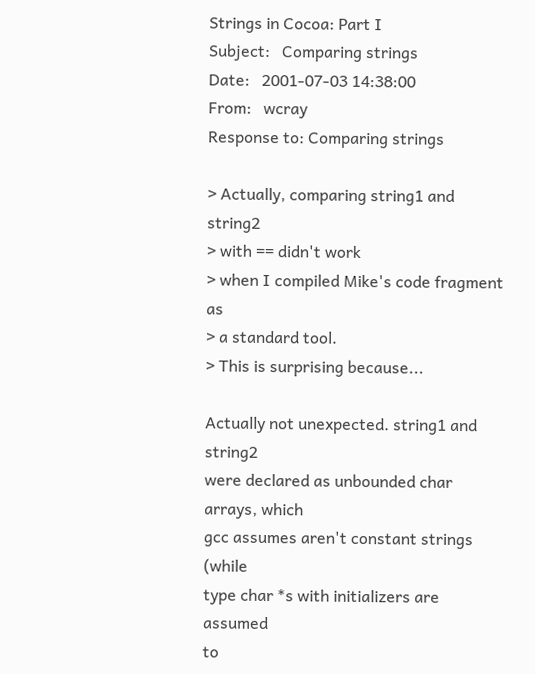Strings in Cocoa: Part I
Subject:   Comparing strings
Date:   2001-07-03 14:38:00
From:   wcray
Response to: Comparing strings

> Actually, comparing string1 and string2
> with == didn't work
> when I compiled Mike's code fragment as
> a standard tool.
> This is surprising because...

Actually not unexpected. string1 and string2
were declared as unbounded char arrays, which
gcc assumes aren't constant strings (while
type char *s with initializers are assumed
to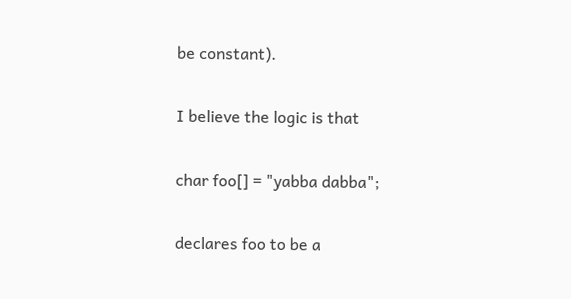be constant).

I believe the logic is that

char foo[] = "yabba dabba";

declares foo to be a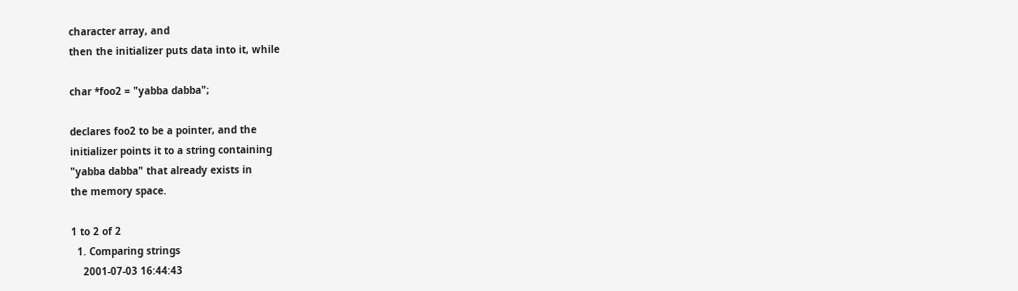character array, and
then the initializer puts data into it, while

char *foo2 = "yabba dabba";

declares foo2 to be a pointer, and the
initializer points it to a string containing
"yabba dabba" that already exists in
the memory space.

1 to 2 of 2
  1. Comparing strings
    2001-07-03 16:44:43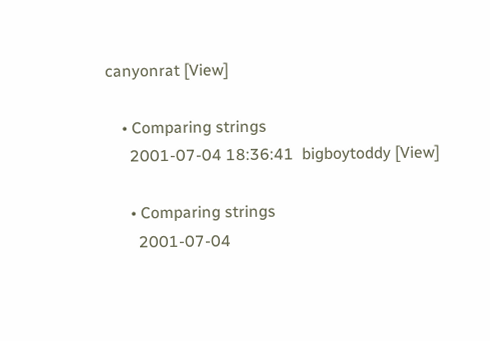canyonrat [View]

    • Comparing strings
      2001-07-04 18:36:41  bigboytoddy [View]

      • Comparing strings
        2001-07-04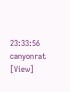23:33:56  canyonrat [View]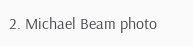2. Michael Beam photo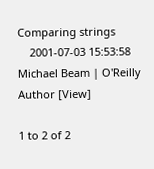Comparing strings
    2001-07-03 15:53:58  Michael Beam | O'Reilly Author [View]

1 to 2 of 2